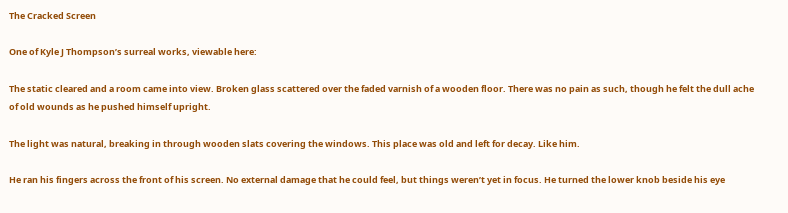The Cracked Screen

One of Kyle J Thompson’s surreal works, viewable here:

The static cleared and a room came into view. Broken glass scattered over the faded varnish of a wooden floor. There was no pain as such, though he felt the dull ache of old wounds as he pushed himself upright.

The light was natural, breaking in through wooden slats covering the windows. This place was old and left for decay. Like him.

He ran his fingers across the front of his screen. No external damage that he could feel, but things weren’t yet in focus. He turned the lower knob beside his eye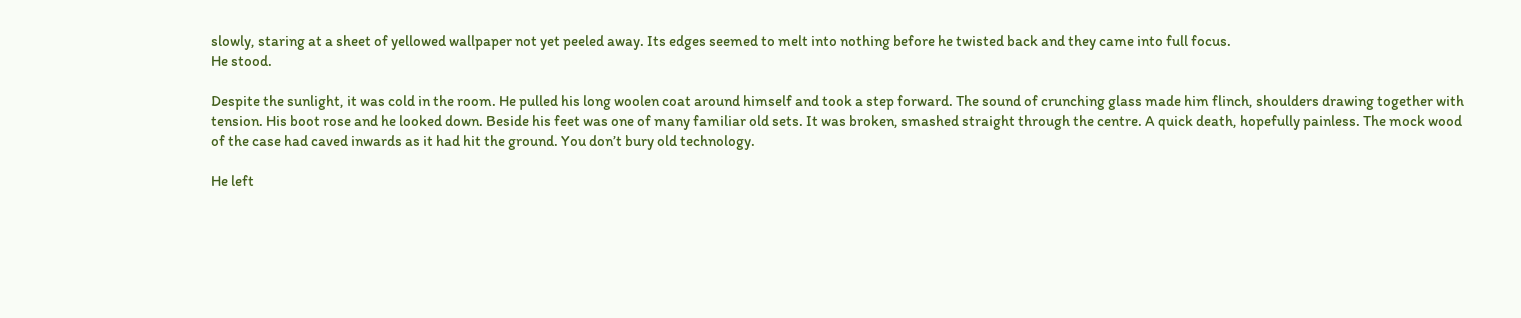slowly, staring at a sheet of yellowed wallpaper not yet peeled away. Its edges seemed to melt into nothing before he twisted back and they came into full focus.
He stood.

Despite the sunlight, it was cold in the room. He pulled his long woolen coat around himself and took a step forward. The sound of crunching glass made him flinch, shoulders drawing together with tension. His boot rose and he looked down. Beside his feet was one of many familiar old sets. It was broken, smashed straight through the centre. A quick death, hopefully painless. The mock wood of the case had caved inwards as it had hit the ground. You don’t bury old technology.

He left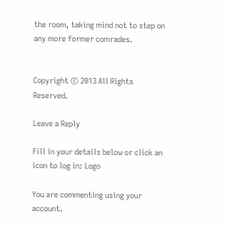the room, taking mind not to step on any more former comrades.


Copyright © 2013 All Rights Reserved.

Leave a Reply

Fill in your details below or click an icon to log in: Logo

You are commenting using your account.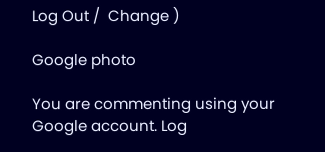Log Out /  Change )

Google photo

You are commenting using your Google account. Log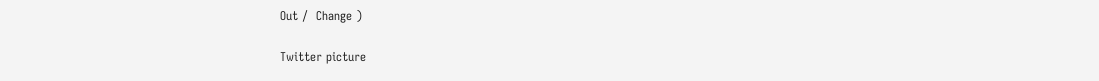Out /  Change )

Twitter picture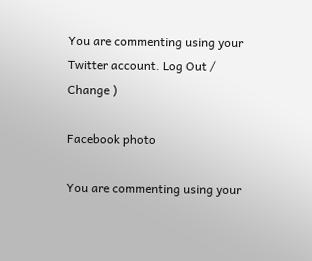You are commenting using your Twitter account. Log Out /  Change )

Facebook photo

You are commenting using your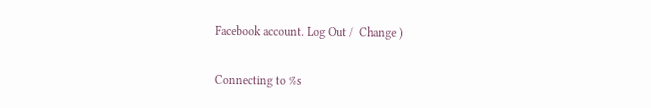Facebook account. Log Out /  Change )

Connecting to %s